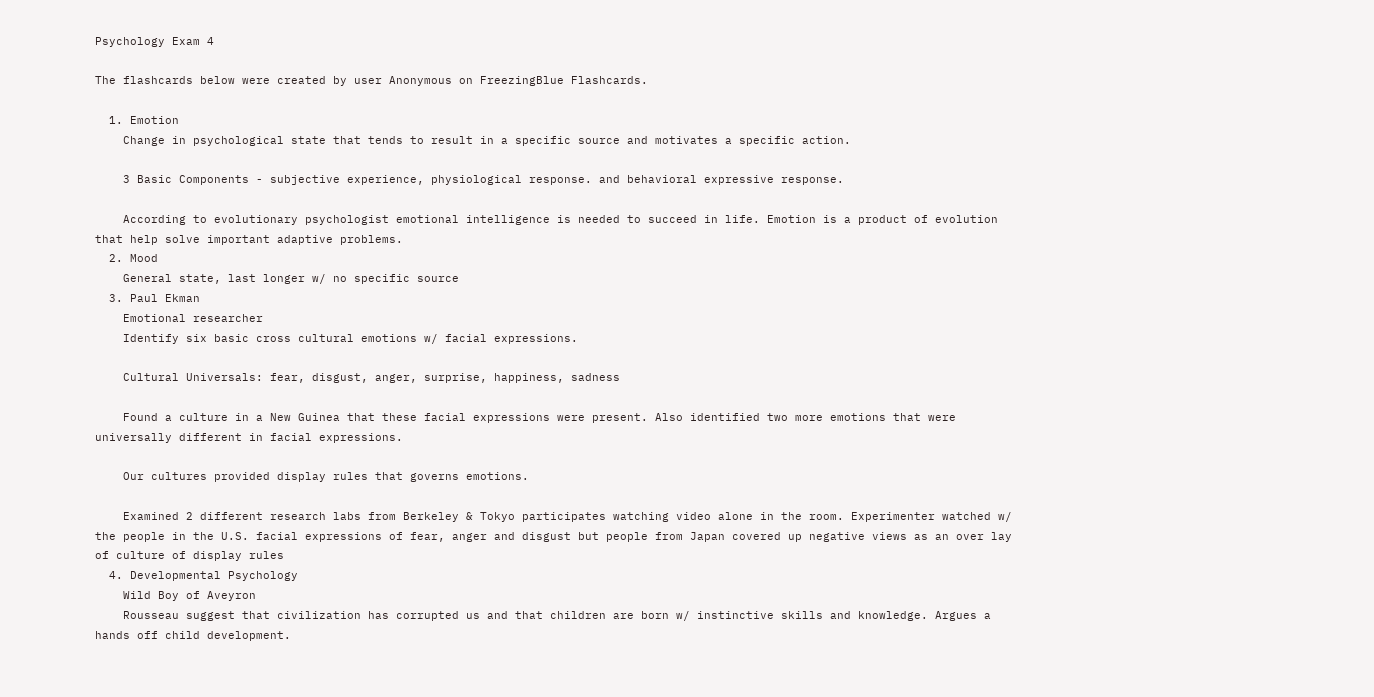Psychology Exam 4

The flashcards below were created by user Anonymous on FreezingBlue Flashcards.

  1. Emotion
    Change in psychological state that tends to result in a specific source and motivates a specific action.

    3 Basic Components - subjective experience, physiological response. and behavioral expressive response.

    According to evolutionary psychologist emotional intelligence is needed to succeed in life. Emotion is a product of evolution that help solve important adaptive problems.
  2. Mood
    General state, last longer w/ no specific source
  3. Paul Ekman
    Emotional researcher
    Identify six basic cross cultural emotions w/ facial expressions.

    Cultural Universals: fear, disgust, anger, surprise, happiness, sadness

    Found a culture in a New Guinea that these facial expressions were present. Also identified two more emotions that were universally different in facial expressions.

    Our cultures provided display rules that governs emotions.

    Examined 2 different research labs from Berkeley & Tokyo participates watching video alone in the room. Experimenter watched w/  the people in the U.S. facial expressions of fear, anger and disgust but people from Japan covered up negative views as an over lay of culture of display rules
  4. Developmental Psychology
    Wild Boy of Aveyron
    Rousseau suggest that civilization has corrupted us and that children are born w/ instinctive skills and knowledge. Argues a hands off child development.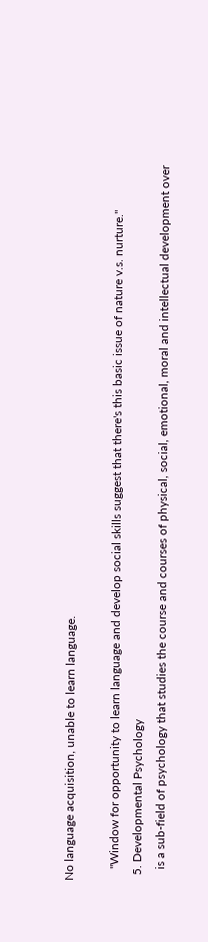No language acquisition, unable to learn language.

    "Window for opportunity to learn language and develop social skills suggest that there's this basic issue of nature v.s. nurture."
  5. Developmental Psychology
    is a sub-field of psychology that studies the course and courses of physical, social, emotional, moral and intellectual development over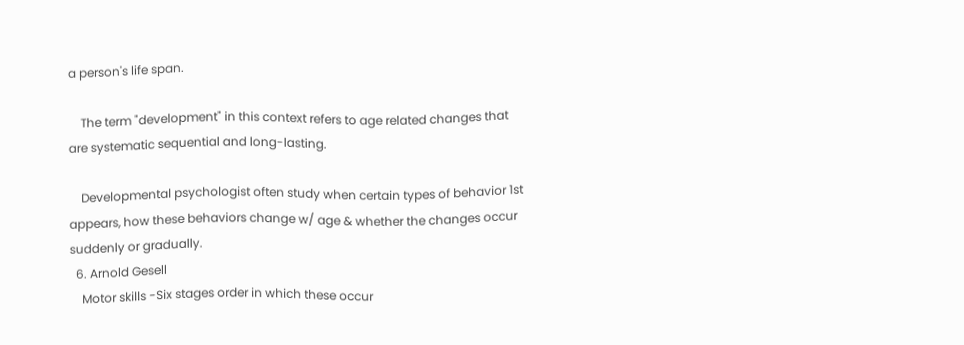a person's life span.

    The term "development" in this context refers to age related changes that are systematic sequential and long-lasting.

    Developmental psychologist often study when certain types of behavior 1st appears, how these behaviors change w/ age & whether the changes occur suddenly or gradually.
  6. Arnold Gesell
    Motor skills -Six stages order in which these occur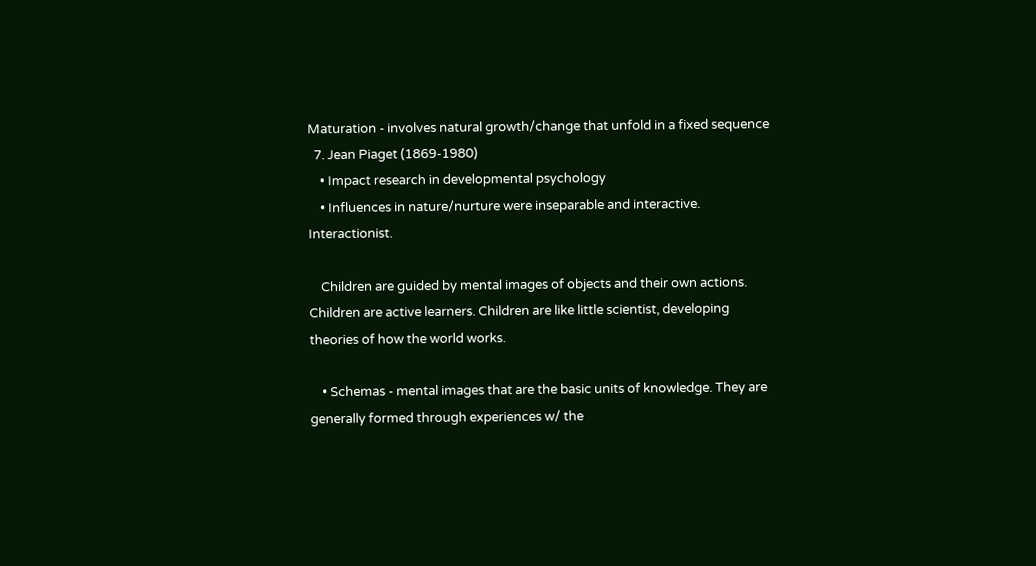Maturation - involves natural growth/change that unfold in a fixed sequence
  7. Jean Piaget (1869-1980)
    • Impact research in developmental psychology
    • Influences in nature/nurture were inseparable and interactive. Interactionist.

    Children are guided by mental images of objects and their own actions. Children are active learners. Children are like little scientist, developing theories of how the world works.

    • Schemas - mental images that are the basic units of knowledge. They are generally formed through experiences w/ the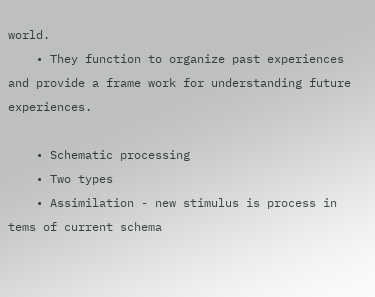world.
    • They function to organize past experiences and provide a frame work for understanding future experiences.

    • Schematic processing
    • Two types
    • Assimilation - new stimulus is process in tems of current schema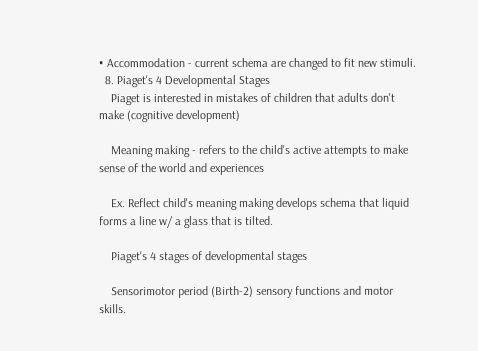• Accommodation - current schema are changed to fit new stimuli.
  8. Piaget's 4 Developmental Stages
    Piaget is interested in mistakes of children that adults don't make (cognitive development)

    Meaning making - refers to the child's active attempts to make sense of the world and experiences

    Ex. Reflect child's meaning making develops schema that liquid forms a line w/ a glass that is tilted.

    Piaget's 4 stages of developmental stages

    Sensorimotor period (Birth-2) sensory functions and motor skills.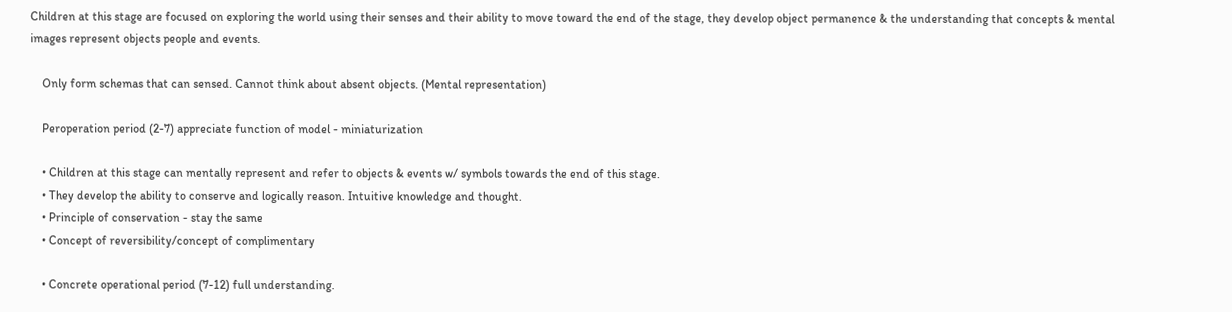Children at this stage are focused on exploring the world using their senses and their ability to move toward the end of the stage, they develop object permanence & the understanding that concepts & mental images represent objects people and events.

    Only form schemas that can sensed. Cannot think about absent objects. (Mental representation)

    Peroperation period (2-7) appreciate function of model - miniaturization

    • Children at this stage can mentally represent and refer to objects & events w/ symbols towards the end of this stage.
    • They develop the ability to conserve and logically reason. Intuitive knowledge and thought.
    • Principle of conservation - stay the same
    • Concept of reversibility/concept of complimentary

    • Concrete operational period (7-12) full understanding.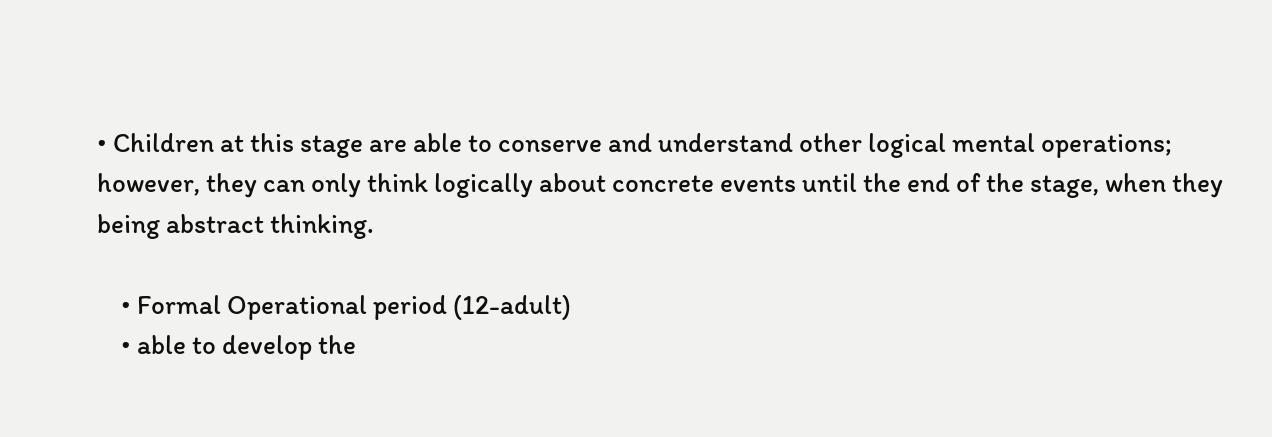• Children at this stage are able to conserve and understand other logical mental operations; however, they can only think logically about concrete events until the end of the stage, when they being abstract thinking.

    • Formal Operational period (12-adult)
    • able to develop the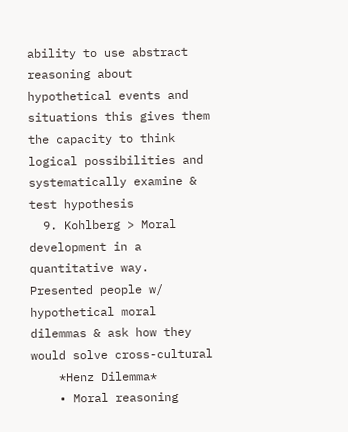ability to use abstract reasoning about hypothetical events and situations this gives them the capacity to think logical possibilities and systematically examine & test hypothesis
  9. Kohlberg > Moral development in a quantitative way. Presented people w/ hypothetical moral dilemmas & ask how they would solve cross-cultural
    *Henz Dilemma*
    • Moral reasoning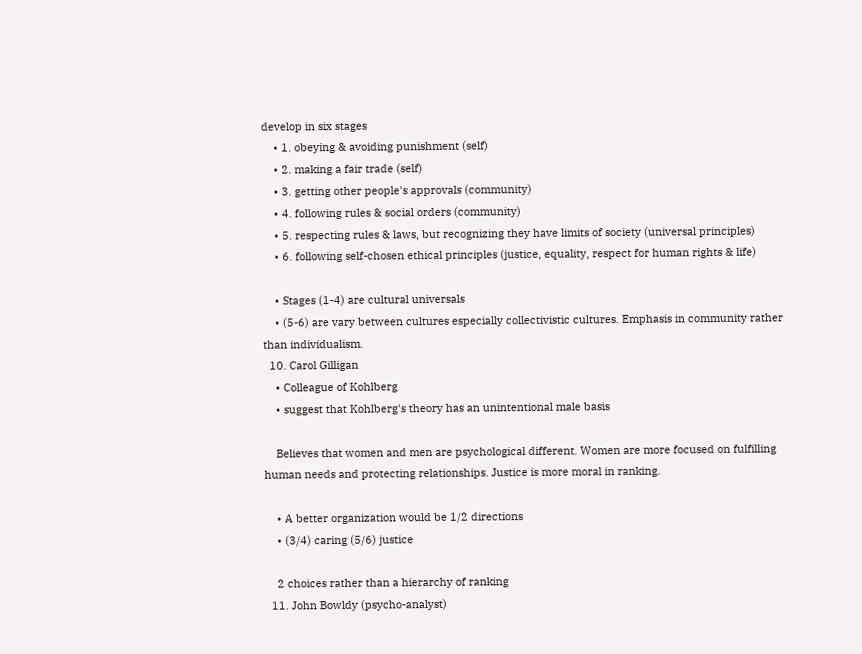develop in six stages
    • 1. obeying & avoiding punishment (self)
    • 2. making a fair trade (self)
    • 3. getting other people's approvals (community)
    • 4. following rules & social orders (community)
    • 5. respecting rules & laws, but recognizing they have limits of society (universal principles)
    • 6. following self-chosen ethical principles (justice, equality, respect for human rights & life)

    • Stages (1-4) are cultural universals
    • (5-6) are vary between cultures especially collectivistic cultures. Emphasis in community rather than individualism.
  10. Carol Gilligan
    • Colleague of Kohlberg
    • suggest that Kohlberg's theory has an unintentional male basis

    Believes that women and men are psychological different. Women are more focused on fulfilling human needs and protecting relationships. Justice is more moral in ranking.

    • A better organization would be 1/2 directions
    • (3/4) caring (5/6) justice

    2 choices rather than a hierarchy of ranking
  11. John Bowldy (psycho-analyst)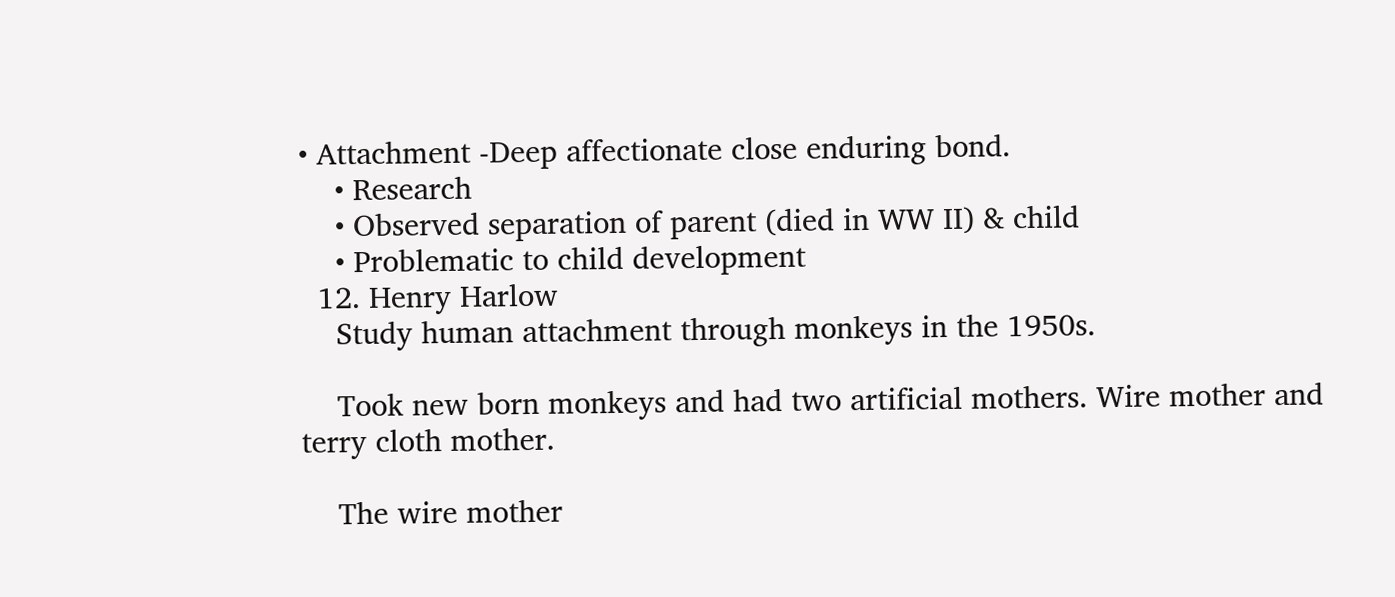• Attachment -Deep affectionate close enduring bond.
    • Research
    • Observed separation of parent (died in WW II) & child
    • Problematic to child development
  12. Henry Harlow
    Study human attachment through monkeys in the 1950s.

    Took new born monkeys and had two artificial mothers. Wire mother and terry cloth mother.

    The wire mother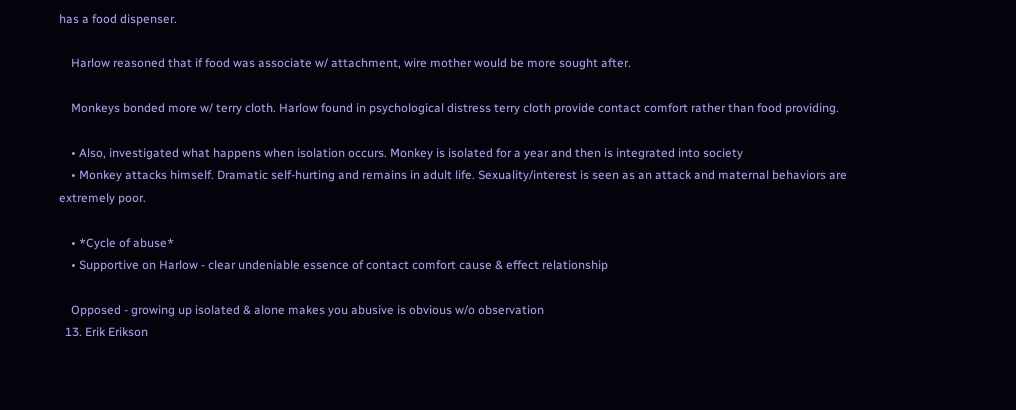has a food dispenser.

    Harlow reasoned that if food was associate w/ attachment, wire mother would be more sought after.

    Monkeys bonded more w/ terry cloth. Harlow found in psychological distress terry cloth provide contact comfort rather than food providing.

    • Also, investigated what happens when isolation occurs. Monkey is isolated for a year and then is integrated into society
    • Monkey attacks himself. Dramatic self-hurting and remains in adult life. Sexuality/interest is seen as an attack and maternal behaviors are extremely poor.

    • *Cycle of abuse*
    • Supportive on Harlow - clear undeniable essence of contact comfort cause & effect relationship

    Opposed - growing up isolated & alone makes you abusive is obvious w/o observation
  13. Erik Erikson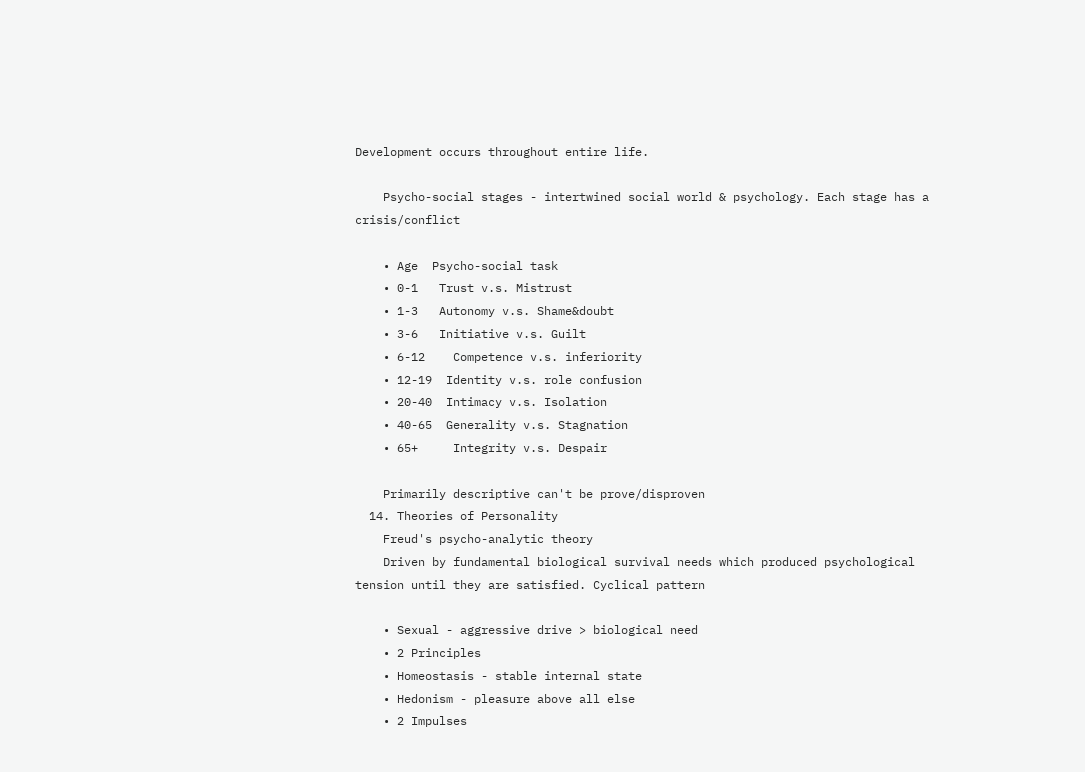Development occurs throughout entire life.

    Psycho-social stages - intertwined social world & psychology. Each stage has a crisis/conflict

    • Age  Psycho-social task
    • 0-1   Trust v.s. Mistrust
    • 1-3   Autonomy v.s. Shame&doubt
    • 3-6   Initiative v.s. Guilt
    • 6-12    Competence v.s. inferiority
    • 12-19  Identity v.s. role confusion
    • 20-40  Intimacy v.s. Isolation
    • 40-65  Generality v.s. Stagnation
    • 65+     Integrity v.s. Despair

    Primarily descriptive can't be prove/disproven
  14. Theories of Personality
    Freud's psycho-analytic theory
    Driven by fundamental biological survival needs which produced psychological tension until they are satisfied. Cyclical pattern

    • Sexual - aggressive drive > biological need
    • 2 Principles
    • Homeostasis - stable internal state
    • Hedonism - pleasure above all else
    • 2 Impulses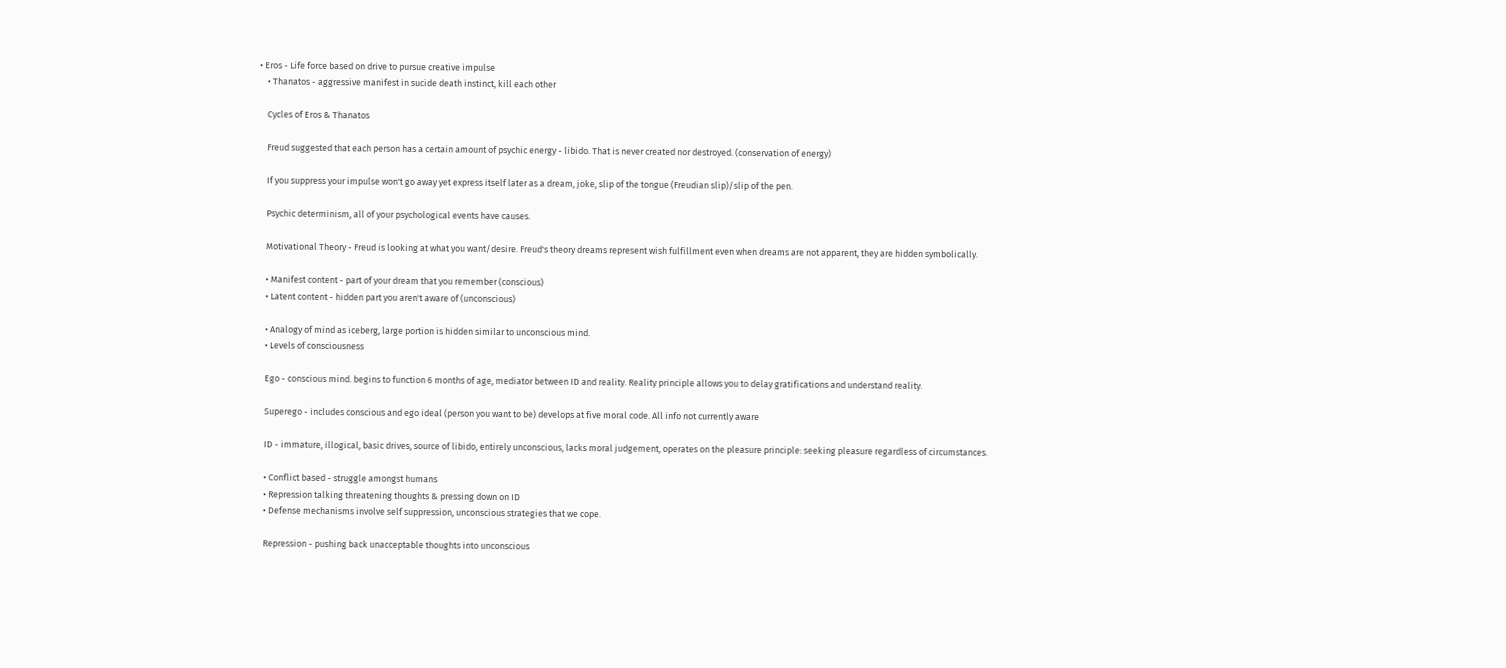• Eros - Life force based on drive to pursue creative impulse
    • Thanatos - aggressive manifest in sucide death instinct, kill each other

    Cycles of Eros & Thanatos

    Freud suggested that each person has a certain amount of psychic energy - libido. That is never created nor destroyed. (conservation of energy)

    If you suppress your impulse won't go away yet express itself later as a dream, joke, slip of the tongue (Freudian slip)/slip of the pen.

    Psychic determinism, all of your psychological events have causes.

    Motivational Theory - Freud is looking at what you want/desire. Freud's theory dreams represent wish fulfillment even when dreams are not apparent, they are hidden symbolically.

    • Manifest content - part of your dream that you remember (conscious)
    • Latent content - hidden part you aren't aware of (unconscious)

    • Analogy of mind as iceberg, large portion is hidden similar to unconscious mind.
    • Levels of consciousness

    Ego - conscious mind. begins to function 6 months of age, mediator between ID and reality. Reality principle allows you to delay gratifications and understand reality.

    Superego - includes conscious and ego ideal (person you want to be) develops at five moral code. All info not currently aware

    ID - immature, illogical, basic drives, source of libido, entirely unconscious, lacks moral judgement, operates on the pleasure principle: seeking pleasure regardless of circumstances.

    • Conflict based - struggle amongst humans
    • Repression talking threatening thoughts & pressing down on ID
    • Defense mechanisms involve self suppression, unconscious strategies that we cope.

    Repression - pushing back unacceptable thoughts into unconscious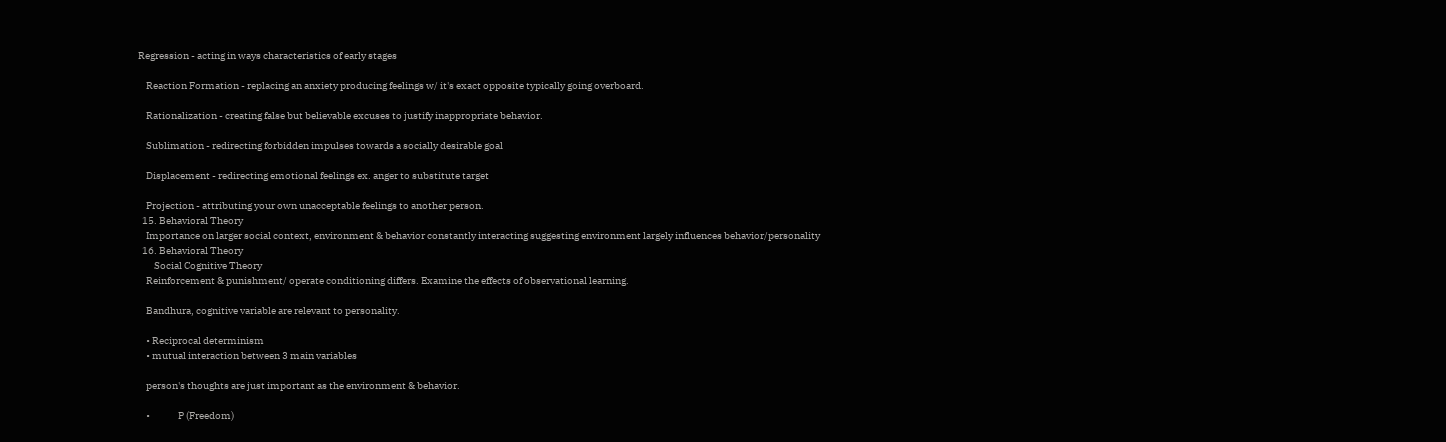Regression - acting in ways characteristics of early stages

    Reaction Formation - replacing an anxiety producing feelings w/ it's exact opposite typically going overboard.

    Rationalization - creating false but believable excuses to justify inappropriate behavior.

    Sublimation - redirecting forbidden impulses towards a socially desirable goal

    Displacement - redirecting emotional feelings ex. anger to substitute target

    Projection - attributing your own unacceptable feelings to another person.
  15. Behavioral Theory
    Importance on larger social context, environment & behavior constantly interacting suggesting environment largely influences behavior/personality
  16. Behavioral Theory
        Social Cognitive Theory
    Reinforcement & punishment/ operate conditioning differs. Examine the effects of observational learning.

    Bandhura, cognitive variable are relevant to personality.

    • Reciprocal determinism
    • mutual interaction between 3 main variables

    person's thoughts are just important as the environment & behavior.

    •              P (Freedom)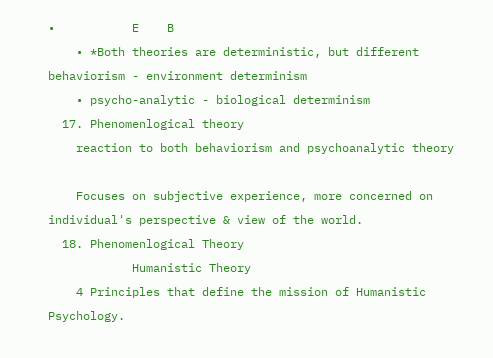•           E    B
    • *Both theories are deterministic, but different behaviorism - environment determinism
    • psycho-analytic - biological determinism
  17. Phenomenlogical theory
    reaction to both behaviorism and psychoanalytic theory

    Focuses on subjective experience, more concerned on individual's perspective & view of the world.
  18. Phenomenlogical Theory
            Humanistic Theory
    4 Principles that define the mission of Humanistic Psychology.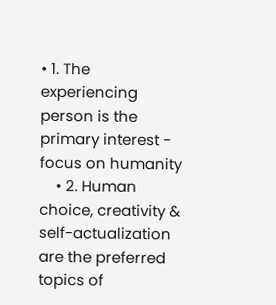• 1. The experiencing person is the primary interest - focus on humanity
    • 2. Human choice, creativity & self-actualization are the preferred topics of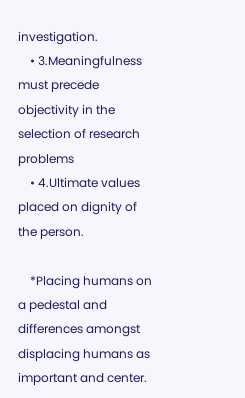investigation.
    • 3.Meaningfulness must precede objectivity in the selection of research problems
    • 4.Ultimate values placed on dignity of the person.

    *Placing humans on a pedestal and differences amongst displacing humans as important and center.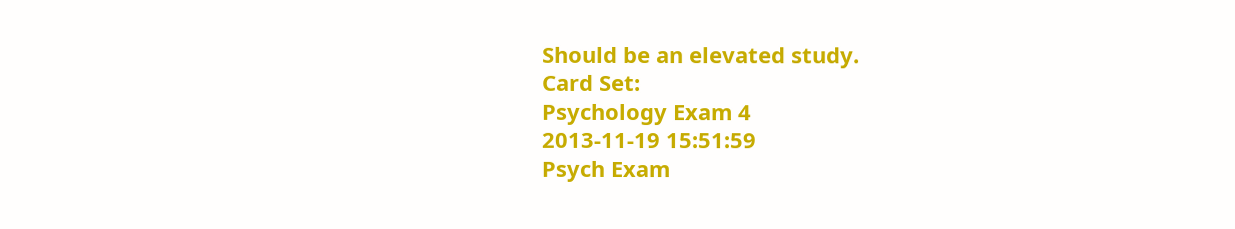Should be an elevated study.
Card Set:
Psychology Exam 4
2013-11-19 15:51:59
Psych Exam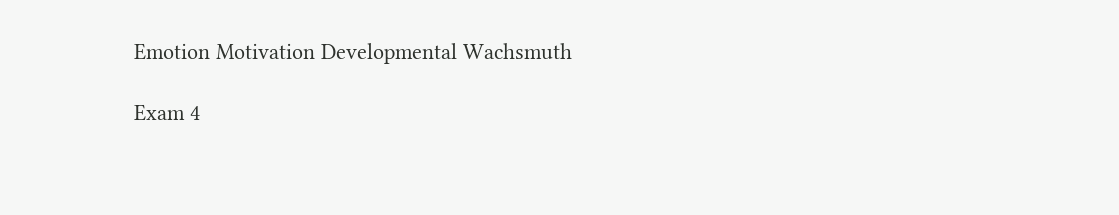Emotion Motivation Developmental Wachsmuth

Exam 4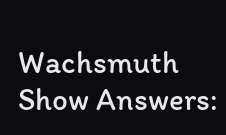Wachsmuth
Show Answers: